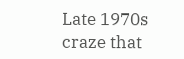Late 1970s craze that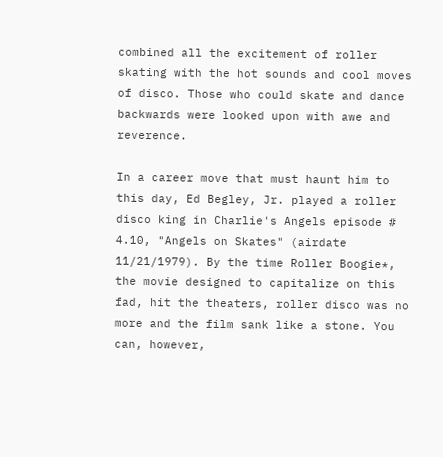combined all the excitement of roller skating with the hot sounds and cool moves of disco. Those who could skate and dance backwards were looked upon with awe and reverence.

In a career move that must haunt him to this day, Ed Begley, Jr. played a roller disco king in Charlie's Angels episode # 4.10, "Angels on Skates" (airdate 11/21/1979). By the time Roller Boogie*, the movie designed to capitalize on this fad, hit the theaters, roller disco was no more and the film sank like a stone. You can, however,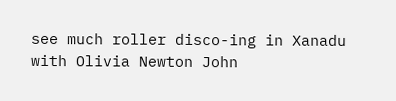see much roller disco-ing in Xanadu with Olivia Newton John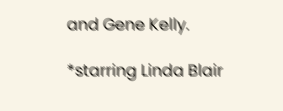and Gene Kelly.

*starring Linda Blair